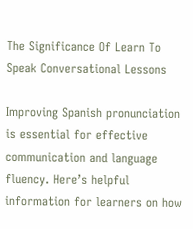The Significance Of Learn To Speak Conversational Lessons

Improving Spanish pronunciation is essential for effective communication and language fluency. Here’s helpful information for learners on how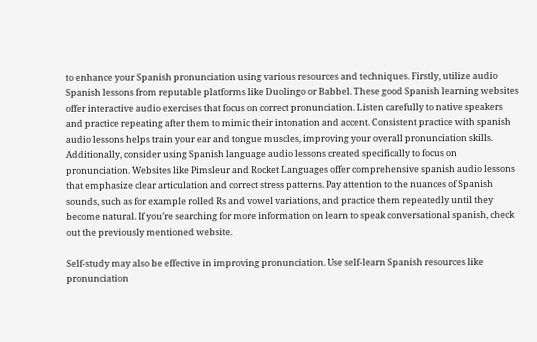to enhance your Spanish pronunciation using various resources and techniques. Firstly, utilize audio Spanish lessons from reputable platforms like Duolingo or Babbel. These good Spanish learning websites offer interactive audio exercises that focus on correct pronunciation. Listen carefully to native speakers and practice repeating after them to mimic their intonation and accent. Consistent practice with spanish audio lessons helps train your ear and tongue muscles, improving your overall pronunciation skills. Additionally, consider using Spanish language audio lessons created specifically to focus on pronunciation. Websites like Pimsleur and Rocket Languages offer comprehensive spanish audio lessons that emphasize clear articulation and correct stress patterns. Pay attention to the nuances of Spanish sounds, such as for example rolled Rs and vowel variations, and practice them repeatedly until they become natural. If you’re searching for more information on learn to speak conversational spanish, check out the previously mentioned website.

Self-study may also be effective in improving pronunciation. Use self-learn Spanish resources like pronunciation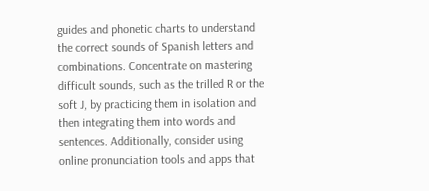guides and phonetic charts to understand the correct sounds of Spanish letters and combinations. Concentrate on mastering difficult sounds, such as the trilled R or the soft J, by practicing them in isolation and then integrating them into words and sentences. Additionally, consider using online pronunciation tools and apps that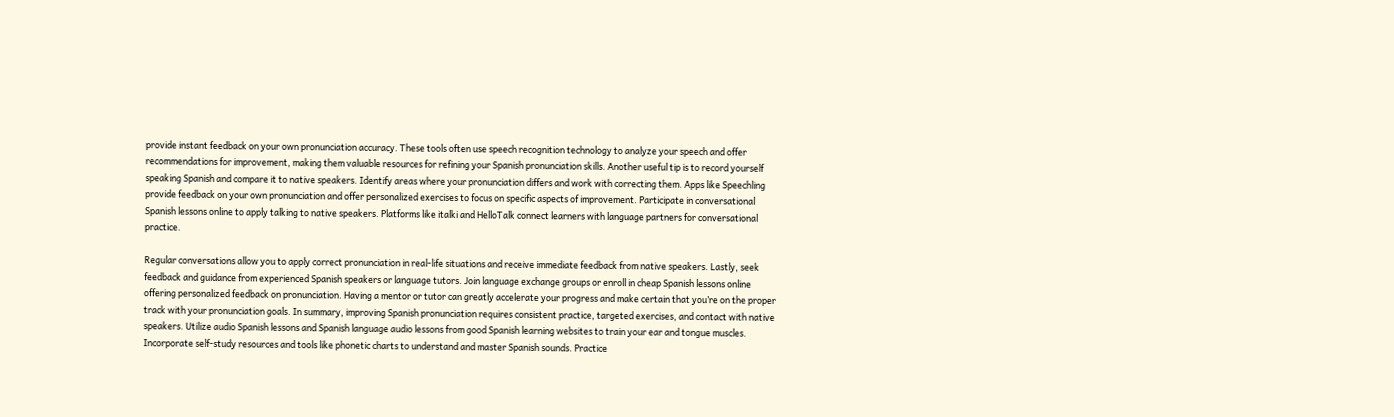provide instant feedback on your own pronunciation accuracy. These tools often use speech recognition technology to analyze your speech and offer recommendations for improvement, making them valuable resources for refining your Spanish pronunciation skills. Another useful tip is to record yourself speaking Spanish and compare it to native speakers. Identify areas where your pronunciation differs and work with correcting them. Apps like Speechling provide feedback on your own pronunciation and offer personalized exercises to focus on specific aspects of improvement. Participate in conversational Spanish lessons online to apply talking to native speakers. Platforms like italki and HelloTalk connect learners with language partners for conversational practice.

Regular conversations allow you to apply correct pronunciation in real-life situations and receive immediate feedback from native speakers. Lastly, seek feedback and guidance from experienced Spanish speakers or language tutors. Join language exchange groups or enroll in cheap Spanish lessons online offering personalized feedback on pronunciation. Having a mentor or tutor can greatly accelerate your progress and make certain that you’re on the proper track with your pronunciation goals. In summary, improving Spanish pronunciation requires consistent practice, targeted exercises, and contact with native speakers. Utilize audio Spanish lessons and Spanish language audio lessons from good Spanish learning websites to train your ear and tongue muscles. Incorporate self-study resources and tools like phonetic charts to understand and master Spanish sounds. Practice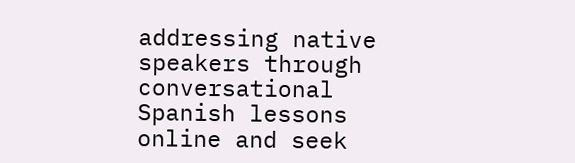addressing native speakers through conversational Spanish lessons online and seek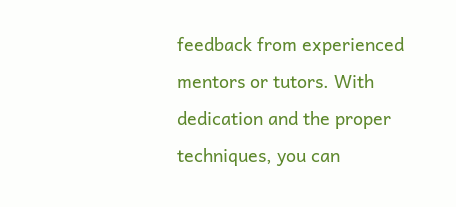feedback from experienced mentors or tutors. With dedication and the proper techniques, you can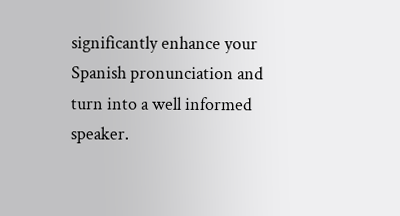significantly enhance your Spanish pronunciation and turn into a well informed speaker.